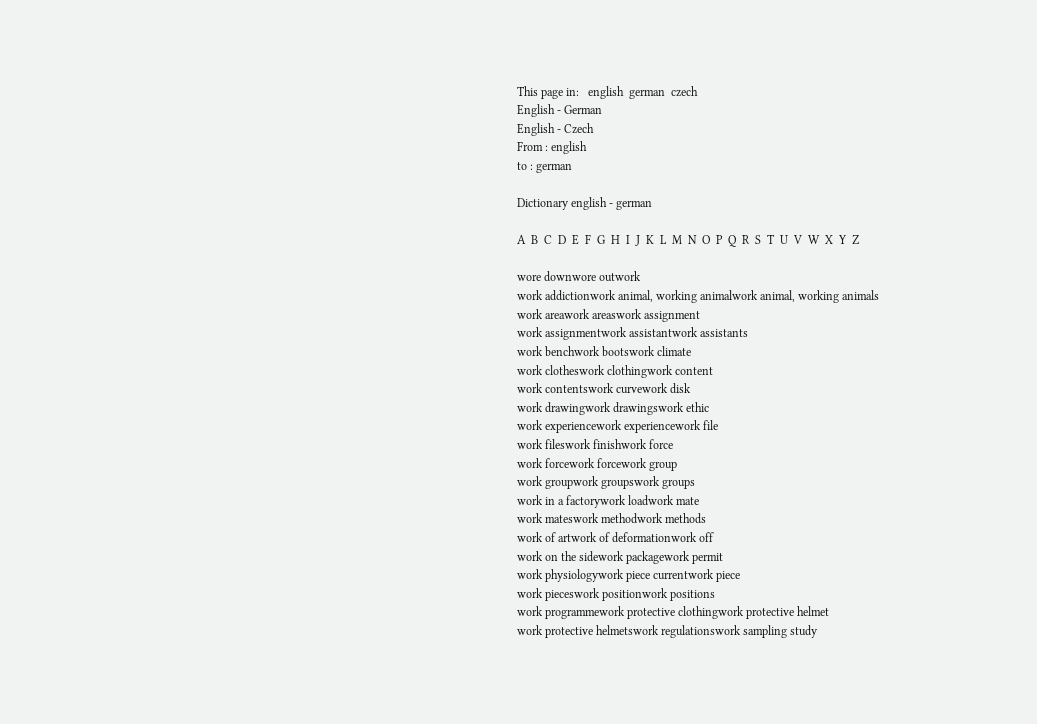This page in:   english  german  czech
English - German
English - Czech
From : english
to : german

Dictionary english - german

A  B  C  D  E  F  G  H  I  J  K  L  M  N  O  P  Q  R  S  T  U  V  W  X  Y  Z

wore downwore outwork
work addictionwork animal, working animalwork animal, working animals
work areawork areaswork assignment
work assignmentwork assistantwork assistants
work benchwork bootswork climate
work clotheswork clothingwork content
work contentswork curvework disk
work drawingwork drawingswork ethic
work experiencework experiencework file
work fileswork finishwork force
work forcework forcework group
work groupwork groupswork groups
work in a factorywork loadwork mate
work mateswork methodwork methods
work of artwork of deformationwork off
work on the sidework packagework permit
work physiologywork piece currentwork piece
work pieceswork positionwork positions
work programmework protective clothingwork protective helmet
work protective helmetswork regulationswork sampling study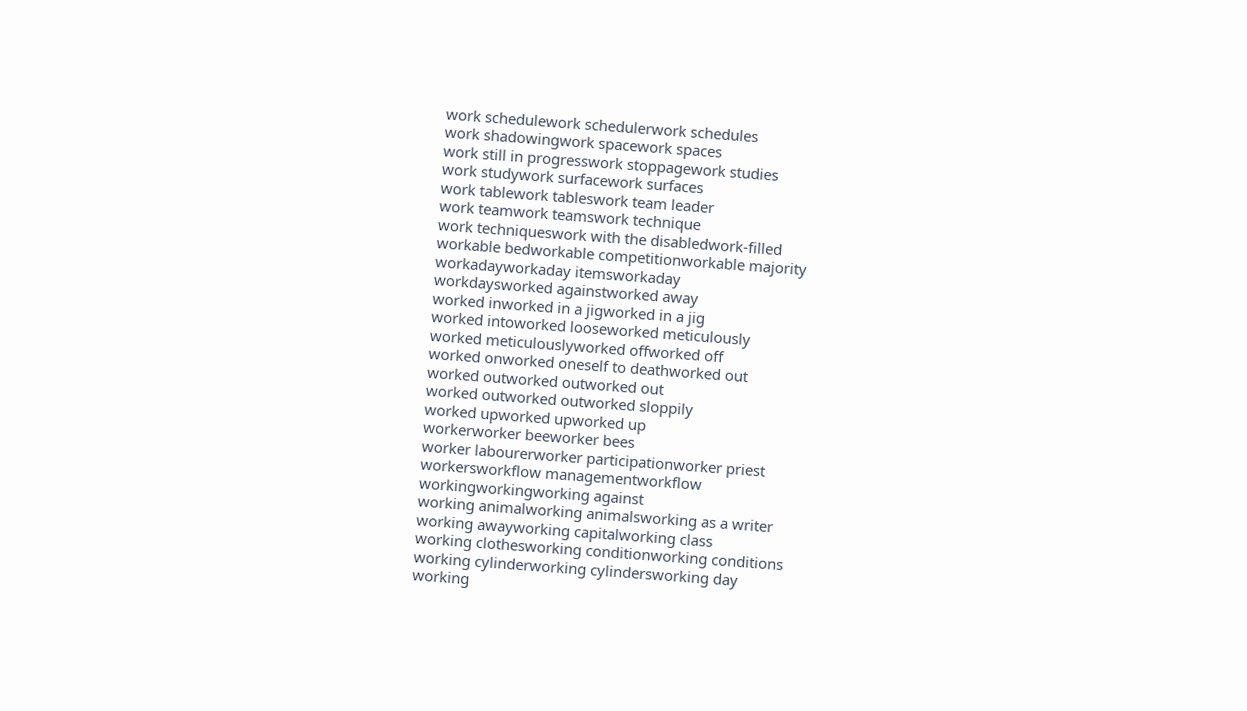work schedulework schedulerwork schedules
work shadowingwork spacework spaces
work still in progresswork stoppagework studies
work studywork surfacework surfaces
work tablework tableswork team leader
work teamwork teamswork technique
work techniqueswork with the disabledwork-filled
workable bedworkable competitionworkable majority
workadayworkaday itemsworkaday
workdaysworked againstworked away
worked inworked in a jigworked in a jig
worked intoworked looseworked meticulously
worked meticulouslyworked offworked off
worked onworked oneself to deathworked out
worked outworked outworked out
worked outworked outworked sloppily
worked upworked upworked up
workerworker beeworker bees
worker labourerworker participationworker priest
workersworkflow managementworkflow
workingworkingworking against
working animalworking animalsworking as a writer
working awayworking capitalworking class
working clothesworking conditionworking conditions
working cylinderworking cylindersworking day
working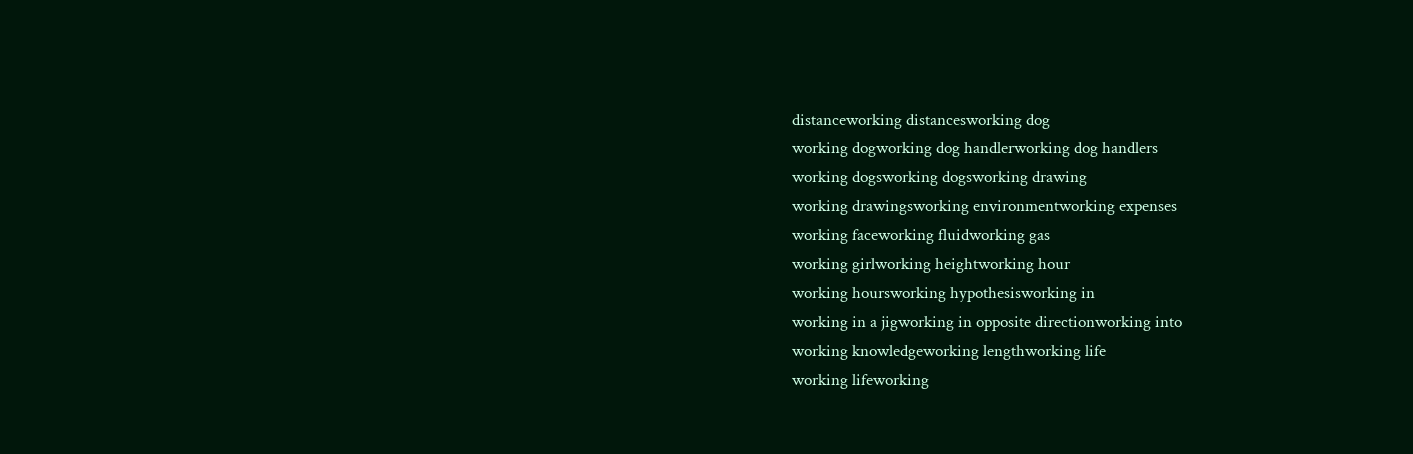distanceworking distancesworking dog
working dogworking dog handlerworking dog handlers
working dogsworking dogsworking drawing
working drawingsworking environmentworking expenses
working faceworking fluidworking gas
working girlworking heightworking hour
working hoursworking hypothesisworking in
working in a jigworking in opposite directionworking into
working knowledgeworking lengthworking life
working lifeworking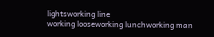lightsworking line
working looseworking lunchworking man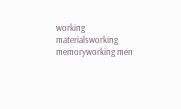working materialsworking memoryworking men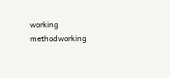working methodworking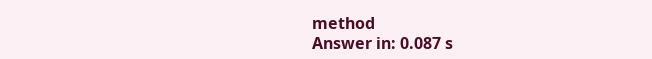method
Answer in: 0.087 s